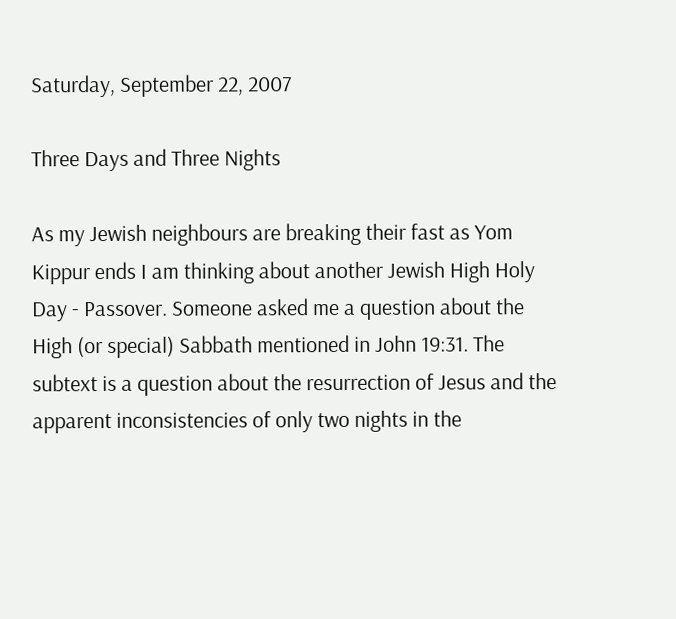Saturday, September 22, 2007

Three Days and Three Nights

As my Jewish neighbours are breaking their fast as Yom Kippur ends I am thinking about another Jewish High Holy Day - Passover. Someone asked me a question about the High (or special) Sabbath mentioned in John 19:31. The subtext is a question about the resurrection of Jesus and the apparent inconsistencies of only two nights in the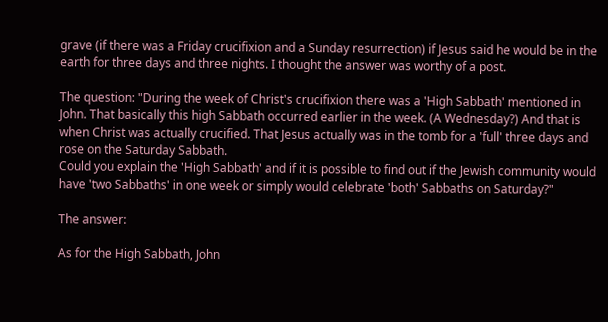grave (if there was a Friday crucifixion and a Sunday resurrection) if Jesus said he would be in the earth for three days and three nights. I thought the answer was worthy of a post.

The question: "During the week of Christ's crucifixion there was a 'High Sabbath' mentioned in John. That basically this high Sabbath occurred earlier in the week. (A Wednesday?) And that is when Christ was actually crucified. That Jesus actually was in the tomb for a 'full' three days and rose on the Saturday Sabbath.
Could you explain the 'High Sabbath' and if it is possible to find out if the Jewish community would have 'two Sabbaths' in one week or simply would celebrate 'both' Sabbaths on Saturday?"

The answer:

As for the High Sabbath, John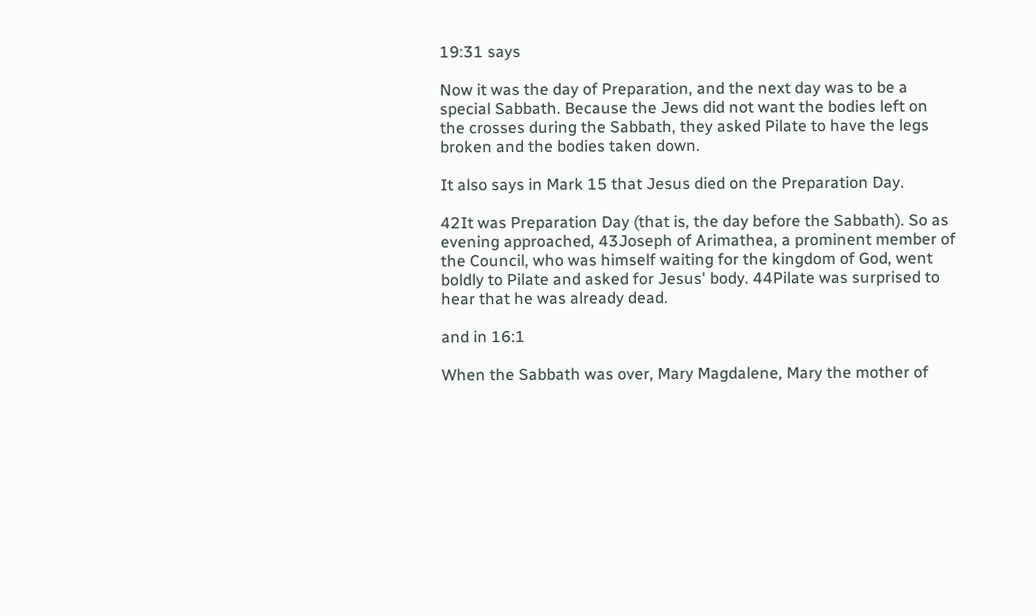19:31 says

Now it was the day of Preparation, and the next day was to be a special Sabbath. Because the Jews did not want the bodies left on the crosses during the Sabbath, they asked Pilate to have the legs broken and the bodies taken down.

It also says in Mark 15 that Jesus died on the Preparation Day.

42It was Preparation Day (that is, the day before the Sabbath). So as evening approached, 43Joseph of Arimathea, a prominent member of the Council, who was himself waiting for the kingdom of God, went boldly to Pilate and asked for Jesus' body. 44Pilate was surprised to hear that he was already dead.

and in 16:1

When the Sabbath was over, Mary Magdalene, Mary the mother of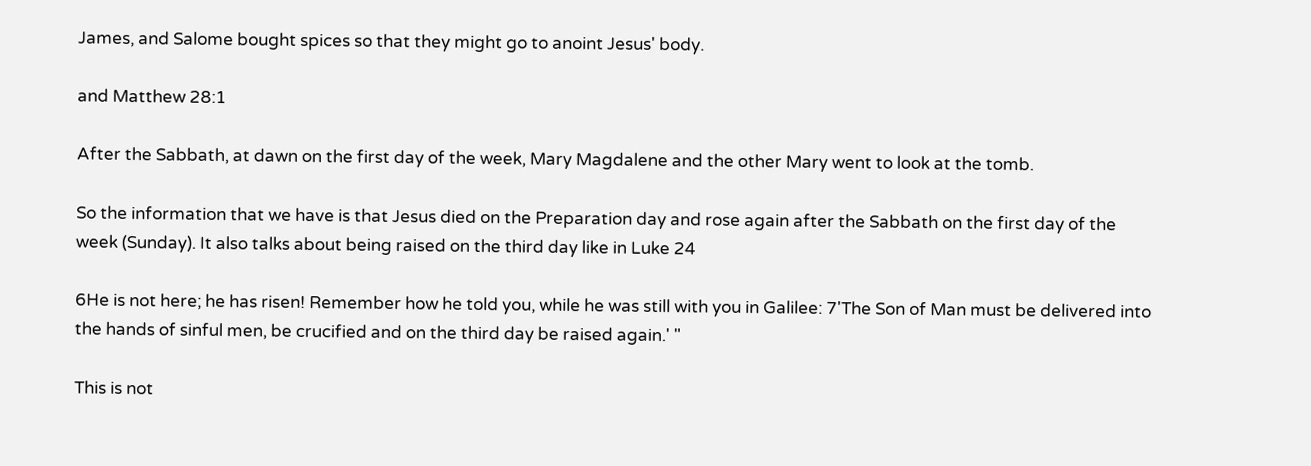James, and Salome bought spices so that they might go to anoint Jesus' body.

and Matthew 28:1

After the Sabbath, at dawn on the first day of the week, Mary Magdalene and the other Mary went to look at the tomb.

So the information that we have is that Jesus died on the Preparation day and rose again after the Sabbath on the first day of the week (Sunday). It also talks about being raised on the third day like in Luke 24

6He is not here; he has risen! Remember how he told you, while he was still with you in Galilee: 7'The Son of Man must be delivered into the hands of sinful men, be crucified and on the third day be raised again.' "

This is not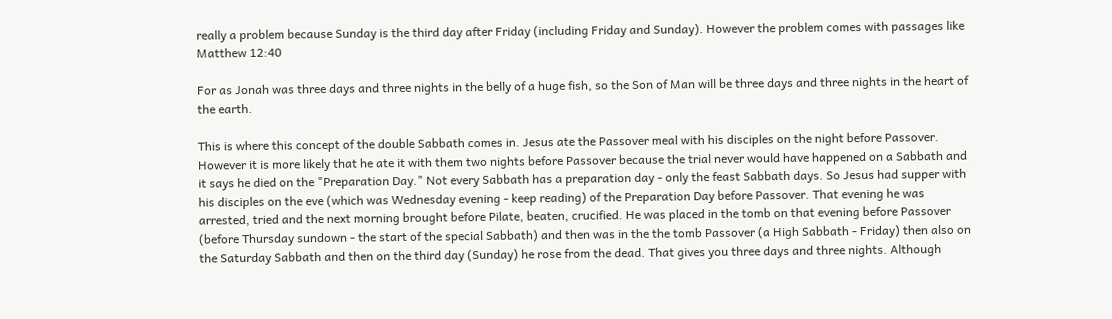really a problem because Sunday is the third day after Friday (including Friday and Sunday). However the problem comes with passages like Matthew 12:40

For as Jonah was three days and three nights in the belly of a huge fish, so the Son of Man will be three days and three nights in the heart of the earth.

This is where this concept of the double Sabbath comes in. Jesus ate the Passover meal with his disciples on the night before Passover. However it is more likely that he ate it with them two nights before Passover because the trial never would have happened on a Sabbath and it says he died on the "Preparation Day." Not every Sabbath has a preparation day - only the feast Sabbath days. So Jesus had supper with his disciples on the eve (which was Wednesday evening - keep reading) of the Preparation Day before Passover. That evening he was arrested, tried and the next morning brought before Pilate, beaten, crucified. He was placed in the tomb on that evening before Passover (before Thursday sundown - the start of the special Sabbath) and then was in the the tomb Passover (a High Sabbath - Friday) then also on the Saturday Sabbath and then on the third day (Sunday) he rose from the dead. That gives you three days and three nights. Although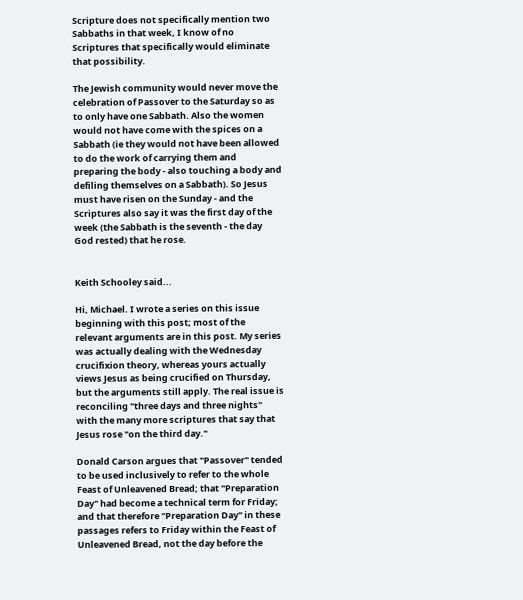Scripture does not specifically mention two Sabbaths in that week, I know of no Scriptures that specifically would eliminate that possibility.

The Jewish community would never move the celebration of Passover to the Saturday so as to only have one Sabbath. Also the women would not have come with the spices on a Sabbath (ie they would not have been allowed to do the work of carrying them and preparing the body - also touching a body and defiling themselves on a Sabbath). So Jesus must have risen on the Sunday - and the Scriptures also say it was the first day of the week (the Sabbath is the seventh - the day God rested) that he rose.


Keith Schooley said...

Hi, Michael. I wrote a series on this issue beginning with this post; most of the relevant arguments are in this post. My series was actually dealing with the Wednesday crucifixion theory, whereas yours actually views Jesus as being crucified on Thursday, but the arguments still apply. The real issue is reconciling "three days and three nights" with the many more scriptures that say that Jesus rose "on the third day."

Donald Carson argues that "Passover" tended to be used inclusively to refer to the whole Feast of Unleavened Bread; that "Preparation Day" had become a technical term for Friday; and that therefore "Preparation Day" in these passages refers to Friday within the Feast of Unleavened Bread, not the day before the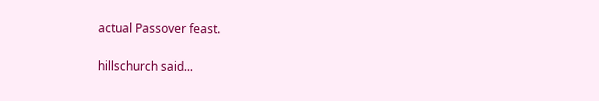actual Passover feast.

hillschurch said...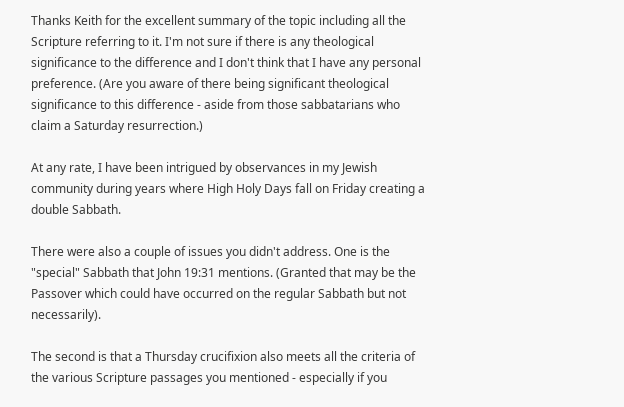Thanks Keith for the excellent summary of the topic including all the Scripture referring to it. I'm not sure if there is any theological significance to the difference and I don't think that I have any personal preference. (Are you aware of there being significant theological significance to this difference - aside from those sabbatarians who claim a Saturday resurrection.)

At any rate, I have been intrigued by observances in my Jewish community during years where High Holy Days fall on Friday creating a double Sabbath.

There were also a couple of issues you didn't address. One is the "special" Sabbath that John 19:31 mentions. (Granted that may be the Passover which could have occurred on the regular Sabbath but not necessarily).

The second is that a Thursday crucifixion also meets all the criteria of the various Scripture passages you mentioned - especially if you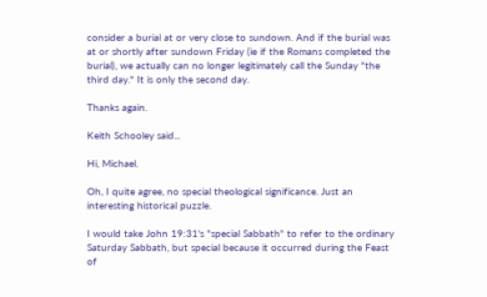consider a burial at or very close to sundown. And if the burial was at or shortly after sundown Friday (ie if the Romans completed the burial), we actually can no longer legitimately call the Sunday "the third day." It is only the second day.

Thanks again.

Keith Schooley said...

Hi, Michael.

Oh, I quite agree, no special theological significance. Just an interesting historical puzzle.

I would take John 19:31's "special Sabbath" to refer to the ordinary Saturday Sabbath, but special because it occurred during the Feast of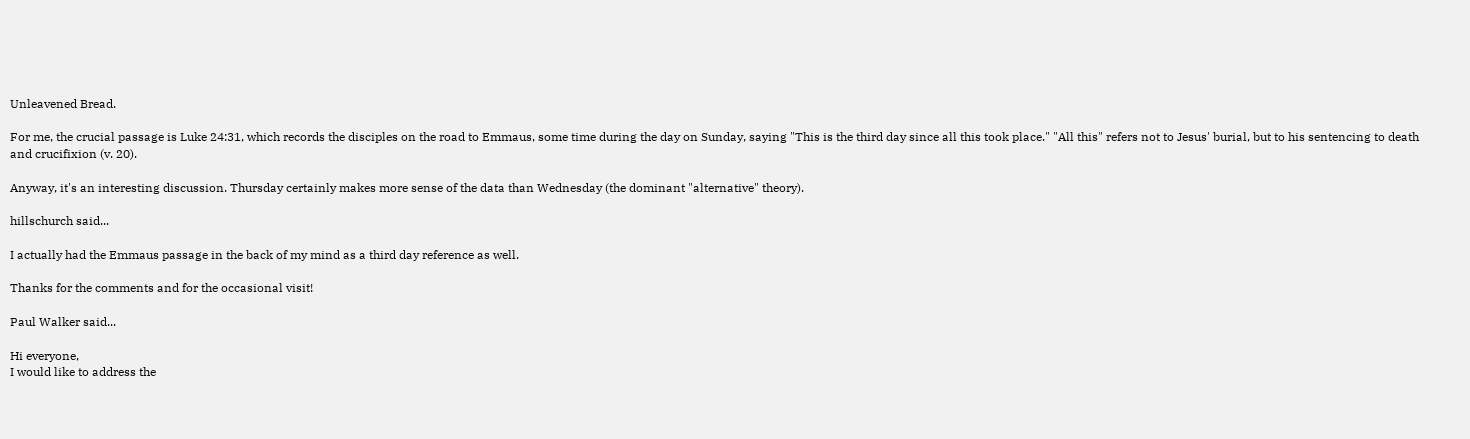Unleavened Bread.

For me, the crucial passage is Luke 24:31, which records the disciples on the road to Emmaus, some time during the day on Sunday, saying "This is the third day since all this took place." "All this" refers not to Jesus' burial, but to his sentencing to death and crucifixion (v. 20).

Anyway, it's an interesting discussion. Thursday certainly makes more sense of the data than Wednesday (the dominant "alternative" theory).

hillschurch said...

I actually had the Emmaus passage in the back of my mind as a third day reference as well.

Thanks for the comments and for the occasional visit!

Paul Walker said...

Hi everyone,
I would like to address the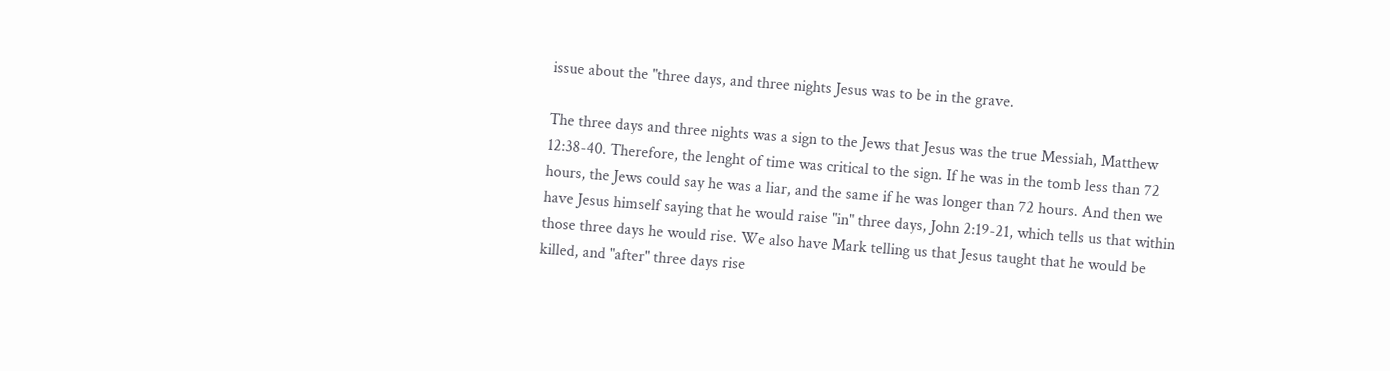issue about the "three days, and three nights Jesus was to be in the grave.

The three days and three nights was a sign to the Jews that Jesus was the true Messiah, Matthew 12:38-40. Therefore, the lenght of time was critical to the sign. If he was in the tomb less than 72 hours, the Jews could say he was a liar, and the same if he was longer than 72 hours. And then we have Jesus himself saying that he would raise "in" three days, John 2:19-21, which tells us that within those three days he would rise. We also have Mark telling us that Jesus taught that he would be killed, and "after" three days rise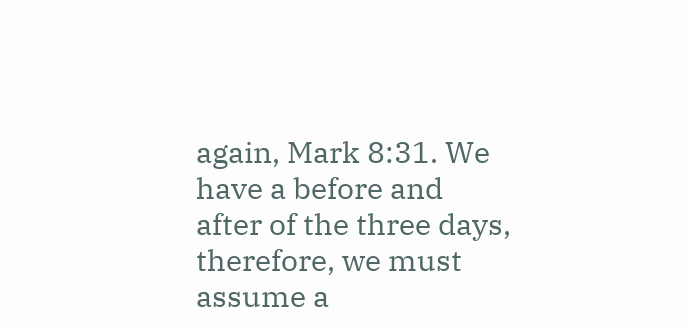again, Mark 8:31. We have a before and after of the three days, therefore, we must assume a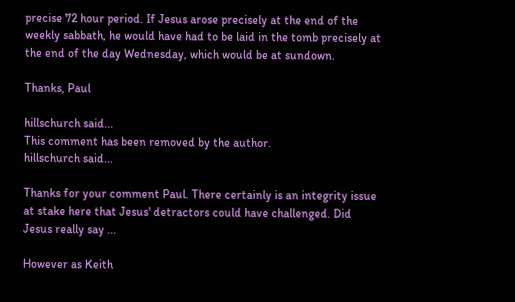precise 72 hour period. If Jesus arose precisely at the end of the weekly sabbath, he would have had to be laid in the tomb precisely at the end of the day Wednesday, which would be at sundown.

Thanks, Paul

hillschurch said...
This comment has been removed by the author.
hillschurch said...

Thanks for your comment Paul. There certainly is an integrity issue at stake here that Jesus' detractors could have challenged. Did Jesus really say ...

However as Keith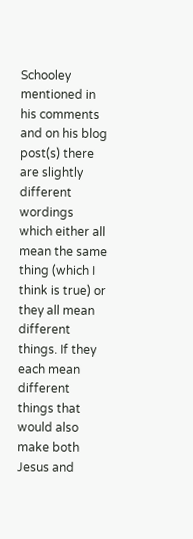Schooley mentioned in his comments and on his blog post(s) there are slightly different wordings which either all mean the same thing (which I think is true) or they all mean different things. If they each mean different things that would also make both Jesus and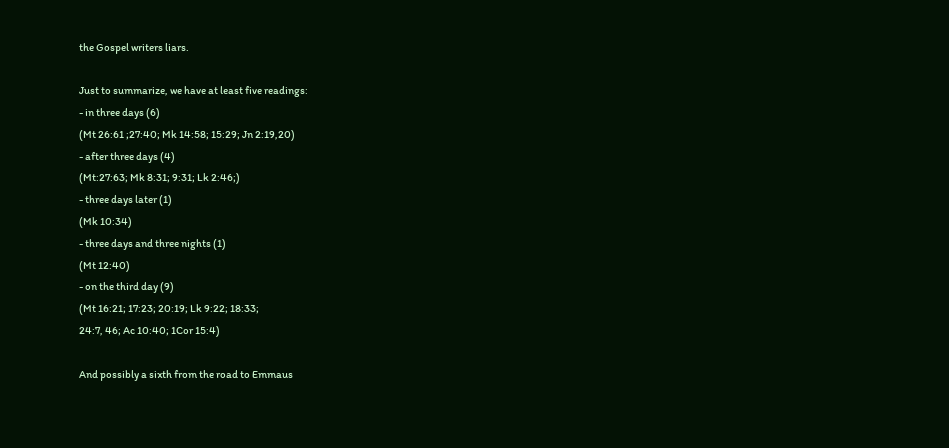the Gospel writers liars.

Just to summarize, we have at least five readings:
- in three days (6)
(Mt 26:61 ;27:40; Mk 14:58; 15:29; Jn 2:19,20)
- after three days (4)
(Mt:27:63; Mk 8:31; 9:31; Lk 2:46;)
- three days later (1)
(Mk 10:34)
- three days and three nights (1)
(Mt 12:40)
- on the third day (9)
(Mt 16:21; 17:23; 20:19; Lk 9:22; 18:33;
24:7, 46; Ac 10:40; 1Cor 15:4)

And possibly a sixth from the road to Emmaus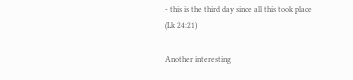- this is the third day since all this took place
(Lk 24:21)

Another interesting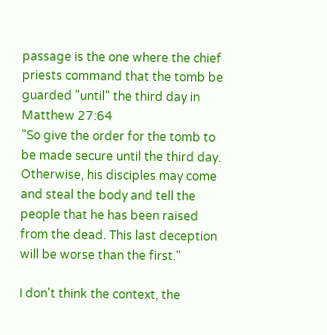passage is the one where the chief priests command that the tomb be guarded "until" the third day in Matthew 27:64
"So give the order for the tomb to be made secure until the third day. Otherwise, his disciples may come and steal the body and tell the people that he has been raised from the dead. This last deception will be worse than the first."

I don't think the context, the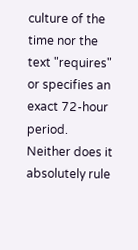culture of the time nor the text "requires" or specifies an exact 72-hour period. Neither does it absolutely rule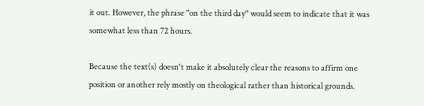it out. However, the phrase "on the third day" would seem to indicate that it was somewhat less than 72 hours.

Because the text(s) doesn't make it absolutely clear the reasons to affirm one position or another rely mostly on theological rather than historical grounds.